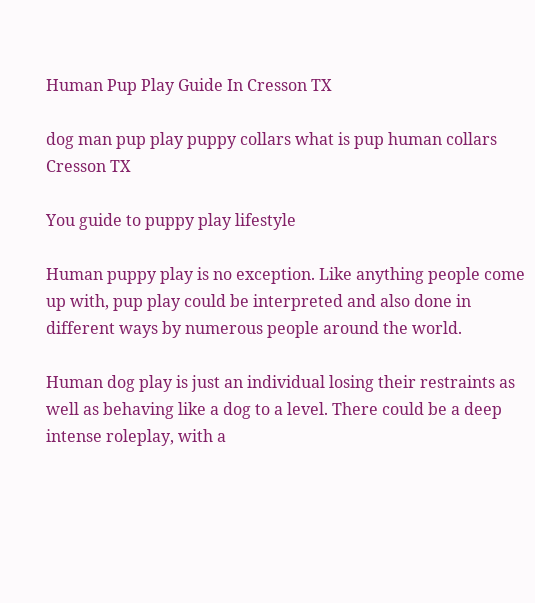Human Pup Play Guide In Cresson TX

dog man pup play puppy collars what is pup human collars Cresson TX

You guide to puppy play lifestyle

Human puppy play is no exception. Like anything people come up with, pup play could be interpreted and also done in different ways by numerous people around the world.

Human dog play is just an individual losing their restraints as well as behaving like a dog to a level. There could be a deep intense roleplay, with a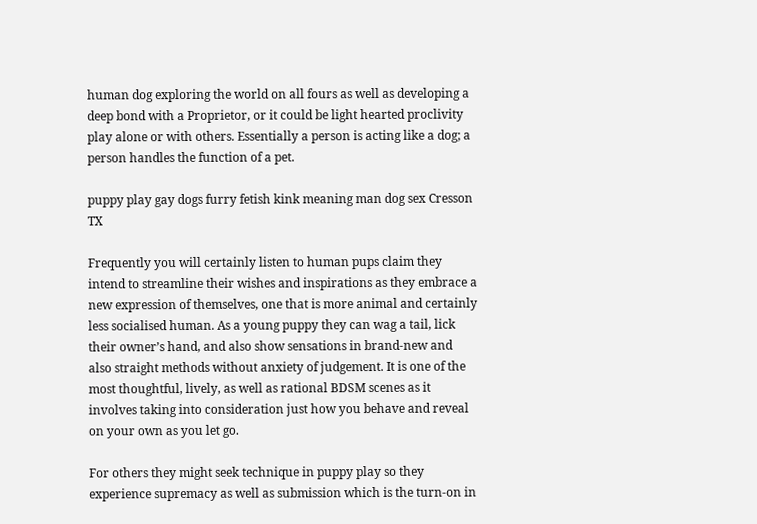human dog exploring the world on all fours as well as developing a deep bond with a Proprietor, or it could be light hearted proclivity play alone or with others. Essentially a person is acting like a dog; a person handles the function of a pet.

puppy play gay dogs furry fetish kink meaning man dog sex Cresson TX

Frequently you will certainly listen to human pups claim they intend to streamline their wishes and inspirations as they embrace a new expression of themselves, one that is more animal and certainly less socialised human. As a young puppy they can wag a tail, lick their owner’s hand, and also show sensations in brand-new and also straight methods without anxiety of judgement. It is one of the most thoughtful, lively, as well as rational BDSM scenes as it involves taking into consideration just how you behave and reveal on your own as you let go.

For others they might seek technique in puppy play so they experience supremacy as well as submission which is the turn-on in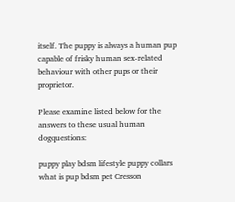itself. The puppy is always a human pup capable of frisky human sex-related behaviour with other pups or their proprietor.

Please examine listed below for the answers to these usual human dogquestions:

puppy play bdsm lifestyle puppy collars what is pup bdsm pet Cresson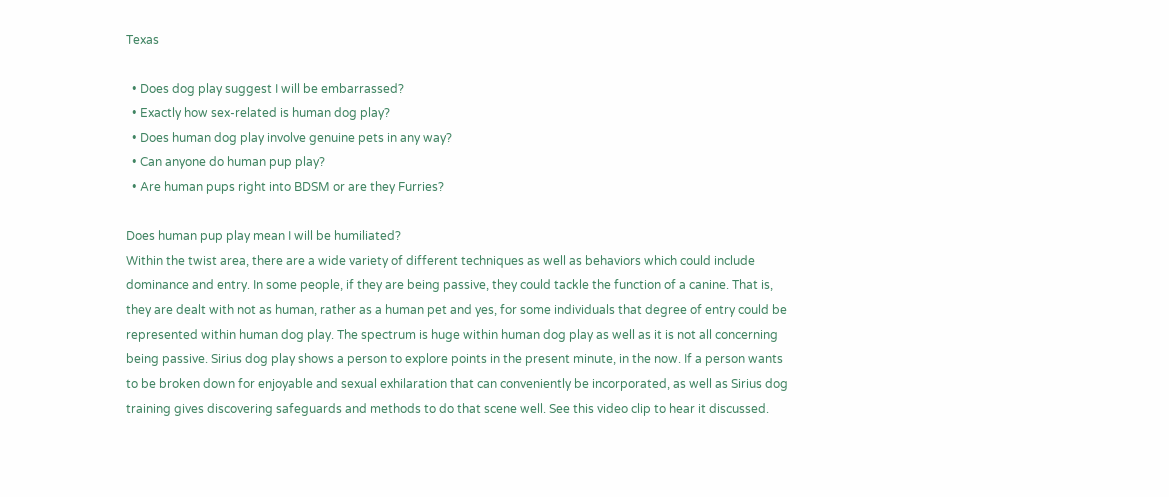Texas

  • Does dog play suggest I will be embarrassed?
  • Exactly how sex-related is human dog play?
  • Does human dog play involve genuine pets in any way?
  • Can anyone do human pup play?
  • Are human pups right into BDSM or are they Furries?

Does human pup play mean I will be humiliated?
Within the twist area, there are a wide variety of different techniques as well as behaviors which could include dominance and entry. In some people, if they are being passive, they could tackle the function of a canine. That is, they are dealt with not as human, rather as a human pet and yes, for some individuals that degree of entry could be represented within human dog play. The spectrum is huge within human dog play as well as it is not all concerning being passive. Sirius dog play shows a person to explore points in the present minute, in the now. If a person wants to be broken down for enjoyable and sexual exhilaration that can conveniently be incorporated, as well as Sirius dog training gives discovering safeguards and methods to do that scene well. See this video clip to hear it discussed.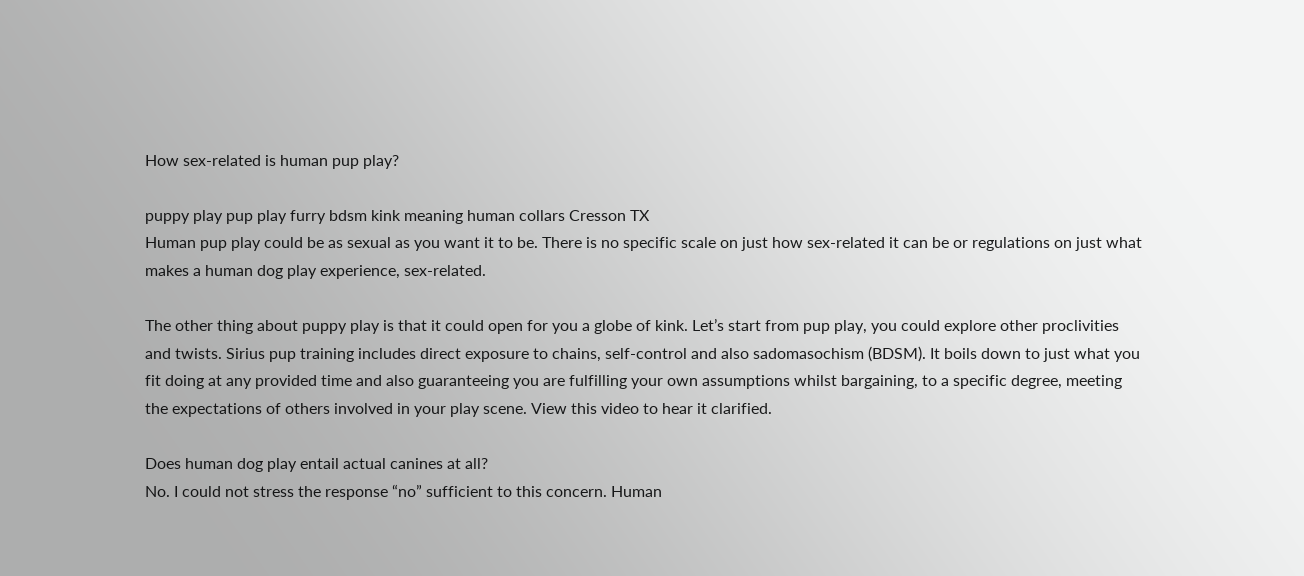How sex-related is human pup play?

puppy play pup play furry bdsm kink meaning human collars Cresson TX
Human pup play could be as sexual as you want it to be. There is no specific scale on just how sex-related it can be or regulations on just what makes a human dog play experience, sex-related.

The other thing about puppy play is that it could open for you a globe of kink. Let’s start from pup play, you could explore other proclivities and twists. Sirius pup training includes direct exposure to chains, self-control and also sadomasochism (BDSM). It boils down to just what you fit doing at any provided time and also guaranteeing you are fulfilling your own assumptions whilst bargaining, to a specific degree, meeting the expectations of others involved in your play scene. View this video to hear it clarified.

Does human dog play entail actual canines at all?
No. I could not stress the response “no” sufficient to this concern. Human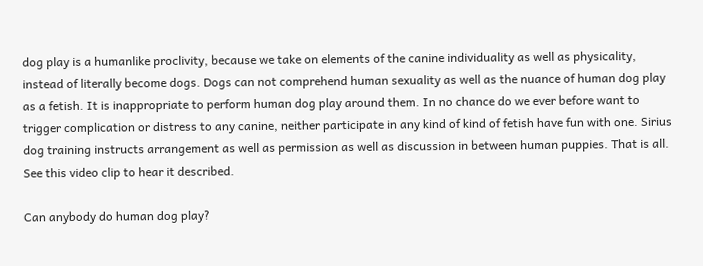dog play is a humanlike proclivity, because we take on elements of the canine individuality as well as physicality, instead of literally become dogs. Dogs can not comprehend human sexuality as well as the nuance of human dog play as a fetish. It is inappropriate to perform human dog play around them. In no chance do we ever before want to trigger complication or distress to any canine, neither participate in any kind of kind of fetish have fun with one. Sirius dog training instructs arrangement as well as permission as well as discussion in between human puppies. That is all. See this video clip to hear it described.

Can anybody do human dog play?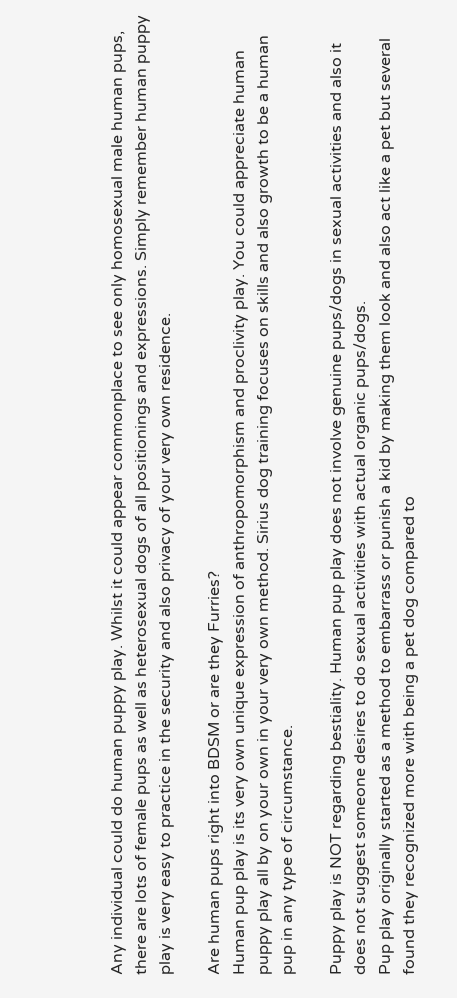Any individual could do human puppy play. Whilst it could appear commonplace to see only homosexual male human pups, there are lots of female pups as well as heterosexual dogs of all positionings and expressions. Simply remember human puppy play is very easy to practice in the security and also privacy of your very own residence.

Are human pups right into BDSM or are they Furries?
Human pup play is its very own unique expression of anthropomorphism and proclivity play. You could appreciate human puppy play all by on your own in your very own method. Sirius dog training focuses on skills and also growth to be a human pup in any type of circumstance.

Puppy play is NOT regarding bestiality. Human pup play does not involve genuine pups/dogs in sexual activities and also it does not suggest someone desires to do sexual activities with actual organic pups/dogs.
Pup play originally started as a method to embarrass or punish a kid by making them look and also act like a pet but several found they recognized more with being a pet dog compared to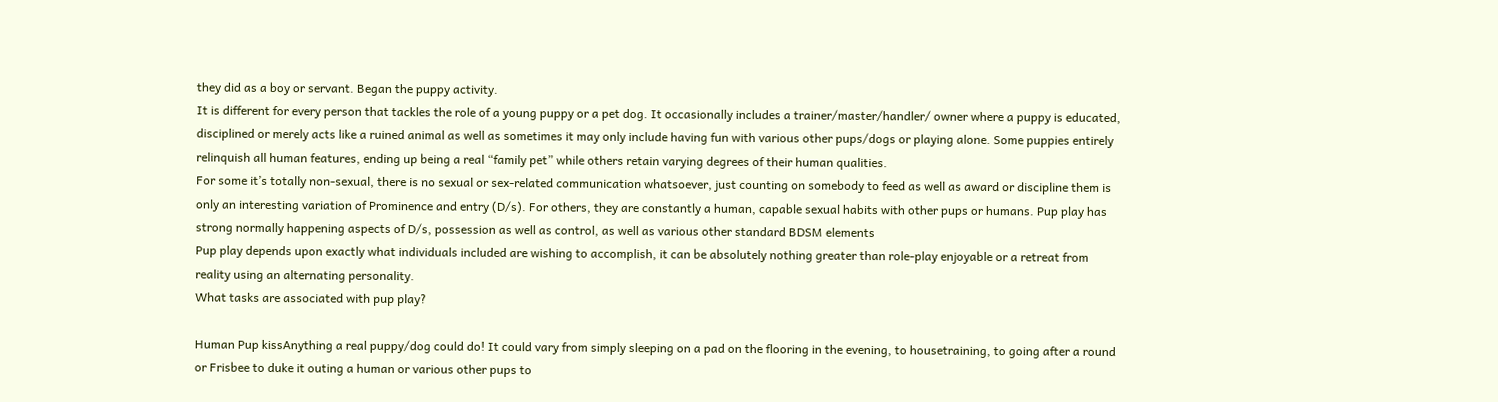they did as a boy or servant. Began the puppy activity.
It is different for every person that tackles the role of a young puppy or a pet dog. It occasionally includes a trainer/master/handler/ owner where a puppy is educated, disciplined or merely acts like a ruined animal as well as sometimes it may only include having fun with various other pups/dogs or playing alone. Some puppies entirely relinquish all human features, ending up being a real “family pet” while others retain varying degrees of their human qualities.
For some it’s totally non-sexual, there is no sexual or sex-related communication whatsoever, just counting on somebody to feed as well as award or discipline them is only an interesting variation of Prominence and entry (D/s). For others, they are constantly a human, capable sexual habits with other pups or humans. Pup play has strong normally happening aspects of D/s, possession as well as control, as well as various other standard BDSM elements
Pup play depends upon exactly what individuals included are wishing to accomplish, it can be absolutely nothing greater than role-play enjoyable or a retreat from reality using an alternating personality.
What tasks are associated with pup play?

Human Pup kissAnything a real puppy/dog could do! It could vary from simply sleeping on a pad on the flooring in the evening, to housetraining, to going after a round or Frisbee to duke it outing a human or various other pups to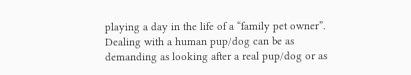playing a day in the life of a “family pet owner”.
Dealing with a human pup/dog can be as demanding as looking after a real pup/dog or as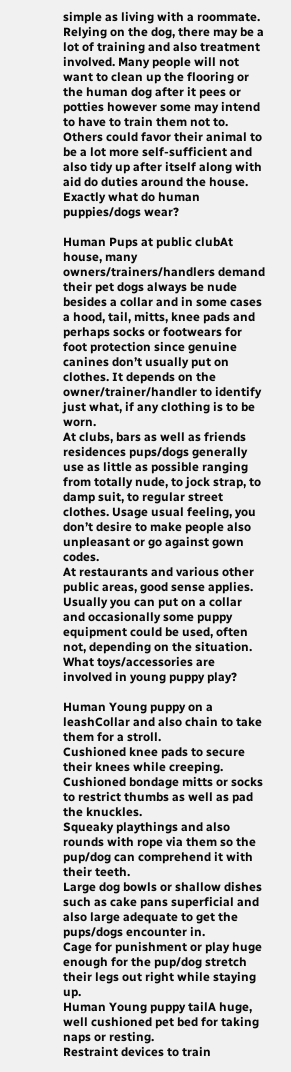simple as living with a roommate. Relying on the dog, there may be a lot of training and also treatment involved. Many people will not want to clean up the flooring or the human dog after it pees or potties however some may intend to have to train them not to. Others could favor their animal to be a lot more self-sufficient and also tidy up after itself along with aid do duties around the house.
Exactly what do human puppies/dogs wear?

Human Pups at public clubAt house, many owners/trainers/handlers demand their pet dogs always be nude besides a collar and in some cases a hood, tail, mitts, knee pads and perhaps socks or footwears for foot protection since genuine canines don’t usually put on clothes. It depends on the owner/trainer/handler to identify just what, if any clothing is to be worn.
At clubs, bars as well as friends residences pups/dogs generally use as little as possible ranging from totally nude, to jock strap, to damp suit, to regular street clothes. Usage usual feeling, you don’t desire to make people also unpleasant or go against gown codes.
At restaurants and various other public areas, good sense applies. Usually you can put on a collar and occasionally some puppy equipment could be used, often not, depending on the situation.
What toys/accessories are involved in young puppy play?

Human Young puppy on a leashCollar and also chain to take them for a stroll.
Cushioned knee pads to secure their knees while creeping.
Cushioned bondage mitts or socks to restrict thumbs as well as pad the knuckles.
Squeaky playthings and also rounds with rope via them so the pup/dog can comprehend it with their teeth.
Large dog bowls or shallow dishes such as cake pans superficial and also large adequate to get the pups/dogs encounter in.
Cage for punishment or play huge enough for the pup/dog stretch their legs out right while staying up.
Human Young puppy tailA huge, well cushioned pet bed for taking naps or resting.
Restraint devices to train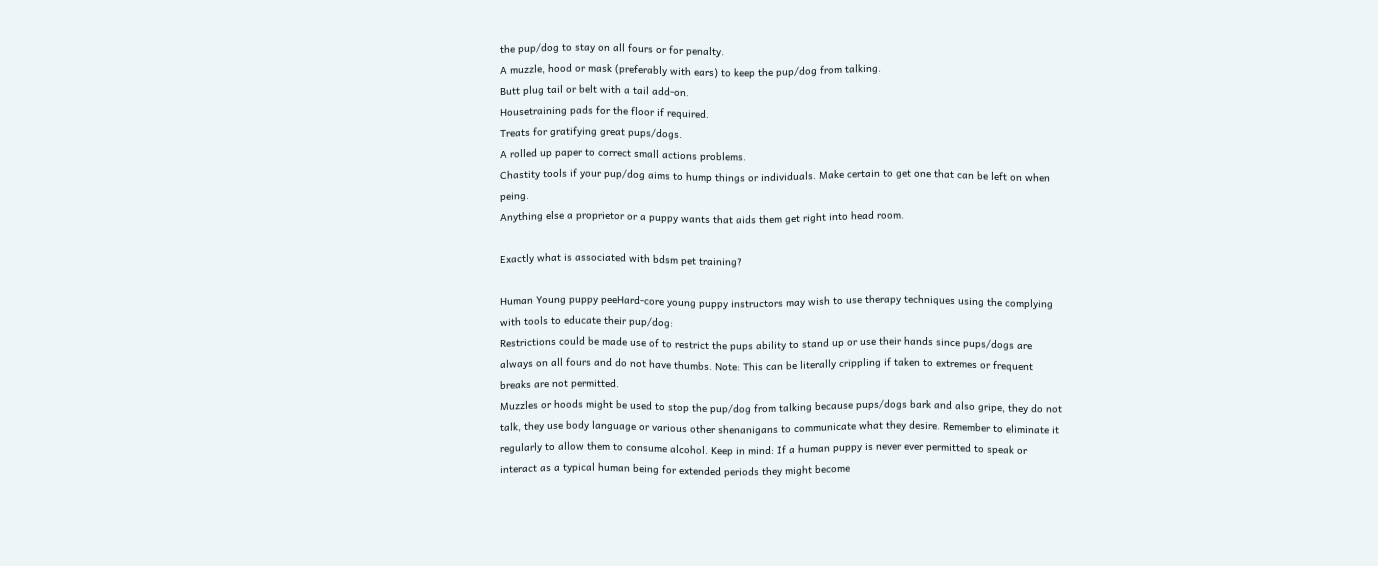the pup/dog to stay on all fours or for penalty.
A muzzle, hood or mask (preferably with ears) to keep the pup/dog from talking.
Butt plug tail or belt with a tail add-on.
Housetraining pads for the floor if required.
Treats for gratifying great pups/dogs.
A rolled up paper to correct small actions problems.
Chastity tools if your pup/dog aims to hump things or individuals. Make certain to get one that can be left on when peing.
Anything else a proprietor or a puppy wants that aids them get right into head room.

Exactly what is associated with bdsm pet training?

Human Young puppy peeHard-core young puppy instructors may wish to use therapy techniques using the complying with tools to educate their pup/dog:
Restrictions could be made use of to restrict the pups ability to stand up or use their hands since pups/dogs are always on all fours and do not have thumbs. Note: This can be literally crippling if taken to extremes or frequent breaks are not permitted.
Muzzles or hoods might be used to stop the pup/dog from talking because pups/dogs bark and also gripe, they do not talk, they use body language or various other shenanigans to communicate what they desire. Remember to eliminate it regularly to allow them to consume alcohol. Keep in mind: If a human puppy is never ever permitted to speak or interact as a typical human being for extended periods they might become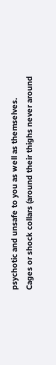psychotic and unsafe to you as well as themselves.
Cages or shock collars (around their thighs never around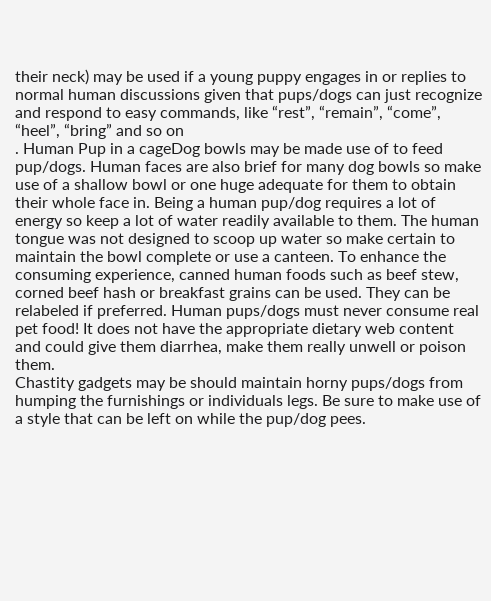their neck) may be used if a young puppy engages in or replies to normal human discussions given that pups/dogs can just recognize and respond to easy commands, like “rest”, “remain”, “come”, “heel”, “bring” and so on
. Human Pup in a cageDog bowls may be made use of to feed pup/dogs. Human faces are also brief for many dog bowls so make use of a shallow bowl or one huge adequate for them to obtain their whole face in. Being a human pup/dog requires a lot of energy so keep a lot of water readily available to them. The human tongue was not designed to scoop up water so make certain to maintain the bowl complete or use a canteen. To enhance the consuming experience, canned human foods such as beef stew, corned beef hash or breakfast grains can be used. They can be relabeled if preferred. Human pups/dogs must never consume real pet food! It does not have the appropriate dietary web content and could give them diarrhea, make them really unwell or poison them.
Chastity gadgets may be should maintain horny pups/dogs from humping the furnishings or individuals legs. Be sure to make use of a style that can be left on while the pup/dog pees.